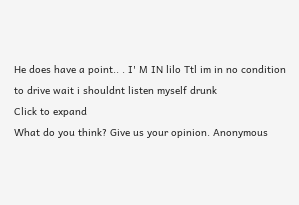He does have a point.. . I' M IN lilo Ttl im in no condition to drive wait i shouldnt listen myself drunk
Click to expand
What do you think? Give us your opinion. Anonymous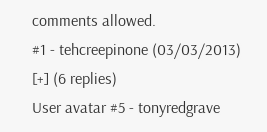comments allowed.
#1 - tehcreepinone (03/03/2013) [+] (6 replies)
User avatar #5 - tonyredgrave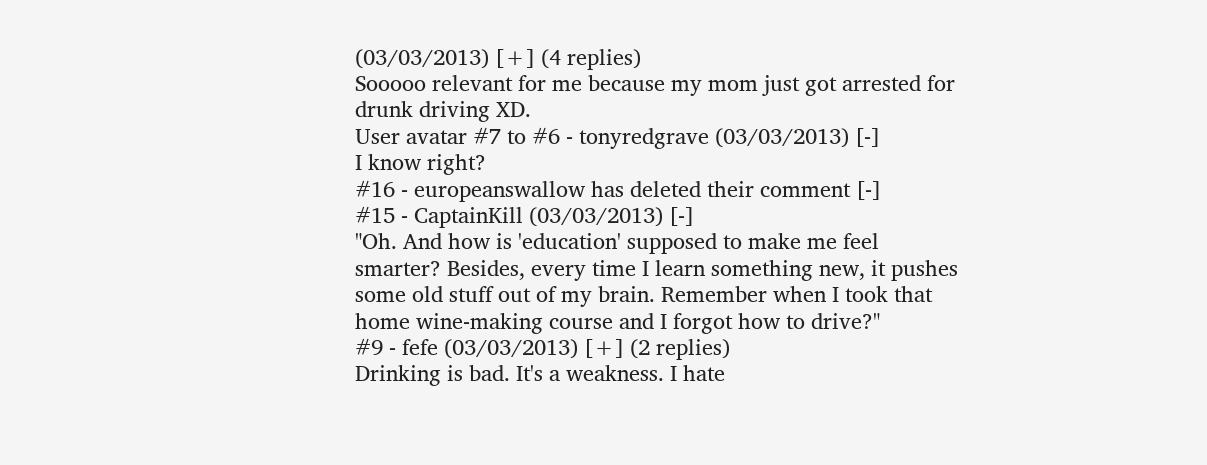(03/03/2013) [+] (4 replies)
Sooooo relevant for me because my mom just got arrested for drunk driving XD.
User avatar #7 to #6 - tonyredgrave (03/03/2013) [-]
I know right?
#16 - europeanswallow has deleted their comment [-]
#15 - CaptainKill (03/03/2013) [-]
"Oh. And how is 'education' supposed to make me feel smarter? Besides, every time I learn something new, it pushes some old stuff out of my brain. Remember when I took that home wine-making course and I forgot how to drive?"
#9 - fefe (03/03/2013) [+] (2 replies)
Drinking is bad. It's a weakness. I hate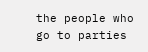the people who go to parties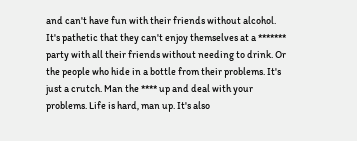and can't have fun with their friends without alcohol. It's pathetic that they can't enjoy themselves at a ******* party with all their friends without needing to drink. Or the people who hide in a bottle from their problems. It's just a crutch. Man the **** up and deal with your problems. Life is hard, man up. It's also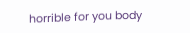horrible for you body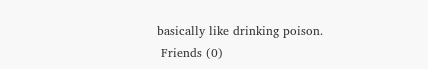basically like drinking poison.
 Friends (0)